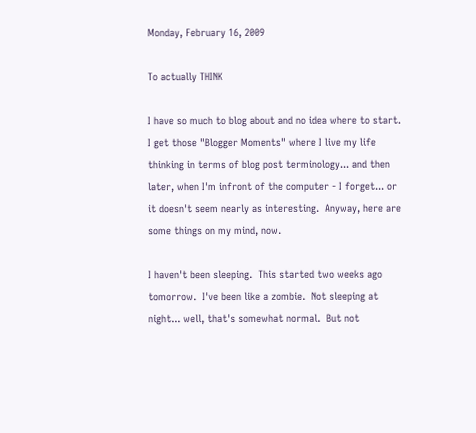Monday, February 16, 2009

To actually THINK

I have so much to blog about and no idea where to start.
I get those "Blogger Moments" where I live my life thinking in terms of blog post terminology... and then later, when I'm infront of the computer - I forget... or it doesn't seem nearly as interesting.  Anyway, here are some things on my mind, now.

I haven't been sleeping.  This started two weeks ago tomorrow.  I've been like a zombie.  Not sleeping at night... well, that's somewhat normal.  But not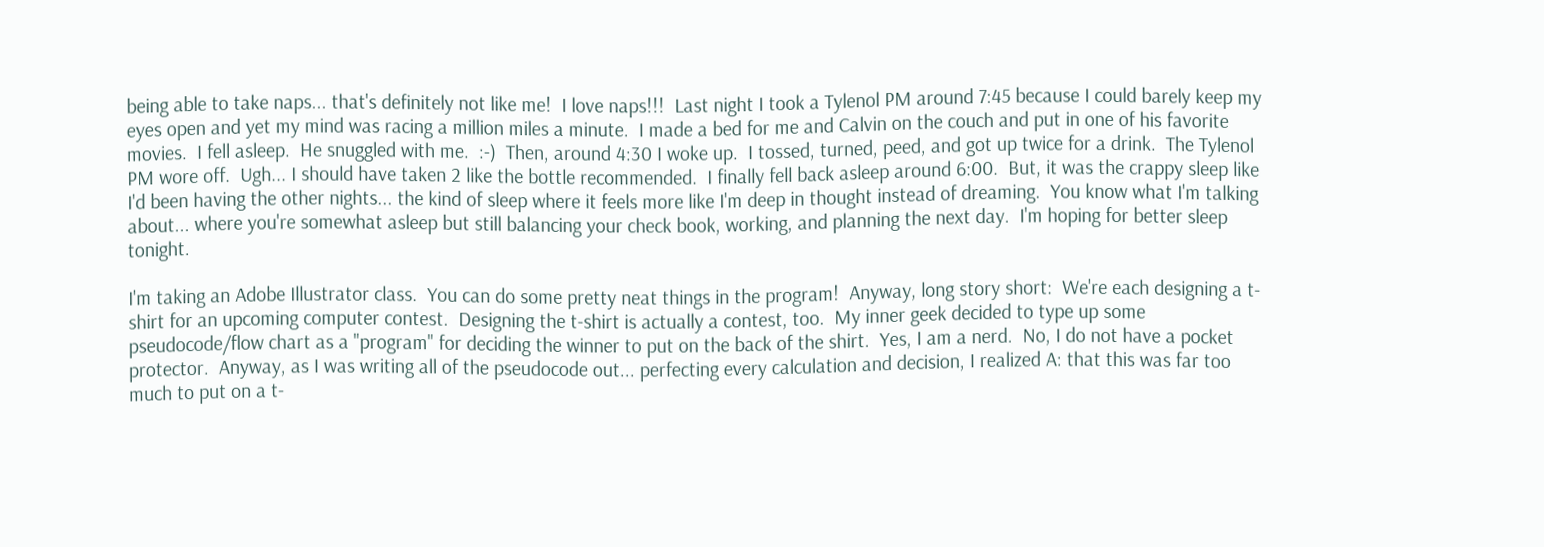being able to take naps... that's definitely not like me!  I love naps!!!  Last night I took a Tylenol PM around 7:45 because I could barely keep my eyes open and yet my mind was racing a million miles a minute.  I made a bed for me and Calvin on the couch and put in one of his favorite movies.  I fell asleep.  He snuggled with me.  :-)  Then, around 4:30 I woke up.  I tossed, turned, peed, and got up twice for a drink.  The Tylenol PM wore off.  Ugh... I should have taken 2 like the bottle recommended.  I finally fell back asleep around 6:00.  But, it was the crappy sleep like I'd been having the other nights... the kind of sleep where it feels more like I'm deep in thought instead of dreaming.  You know what I'm talking about... where you're somewhat asleep but still balancing your check book, working, and planning the next day.  I'm hoping for better sleep tonight.

I'm taking an Adobe Illustrator class.  You can do some pretty neat things in the program!  Anyway, long story short:  We're each designing a t-shirt for an upcoming computer contest.  Designing the t-shirt is actually a contest, too.  My inner geek decided to type up some pseudocode/flow chart as a "program" for deciding the winner to put on the back of the shirt.  Yes, I am a nerd.  No, I do not have a pocket protector.  Anyway, as I was writing all of the pseudocode out... perfecting every calculation and decision, I realized A: that this was far too much to put on a t-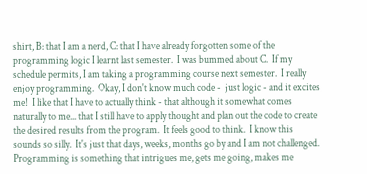shirt, B: that I am a nerd, C: that I have already forgotten some of the programming logic I learnt last semester.  I was bummed about C.  If my schedule permits, I am taking a programming course next semester.  I really enjoy programming.  Okay, I don't know much code -  just logic - and it excites me!  I like that I have to actually think - that although it somewhat comes naturally to me... that I still have to apply thought and plan out the code to create the desired results from the program.  It feels good to think.  I know this sounds so silly.  It's just that days, weeks, months go by and I am not challenged.  Programming is something that intrigues me, gets me going, makes me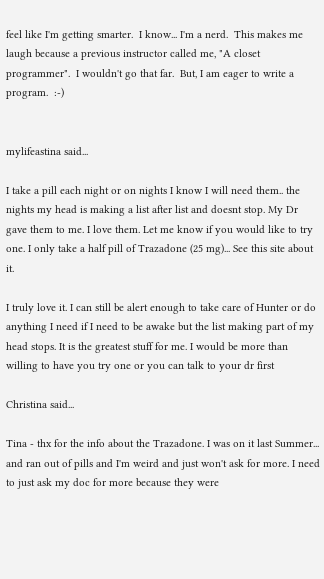feel like I'm getting smarter.  I know... I'm a nerd.  This makes me laugh because a previous instructor called me, "A closet programmer".  I wouldn't go that far.  But, I am eager to write a program.  :-)


mylifeastina said...

I take a pill each night or on nights I know I will need them.. the nights my head is making a list after list and doesnt stop. My Dr gave them to me. I love them. Let me know if you would like to try one. I only take a half pill of Trazadone (25 mg)... See this site about it.

I truly love it. I can still be alert enough to take care of Hunter or do anything I need if I need to be awake but the list making part of my head stops. It is the greatest stuff for me. I would be more than willing to have you try one or you can talk to your dr first

Christina said...

Tina - thx for the info about the Trazadone. I was on it last Summer... and ran out of pills and I'm weird and just won't ask for more. I need to just ask my doc for more because they were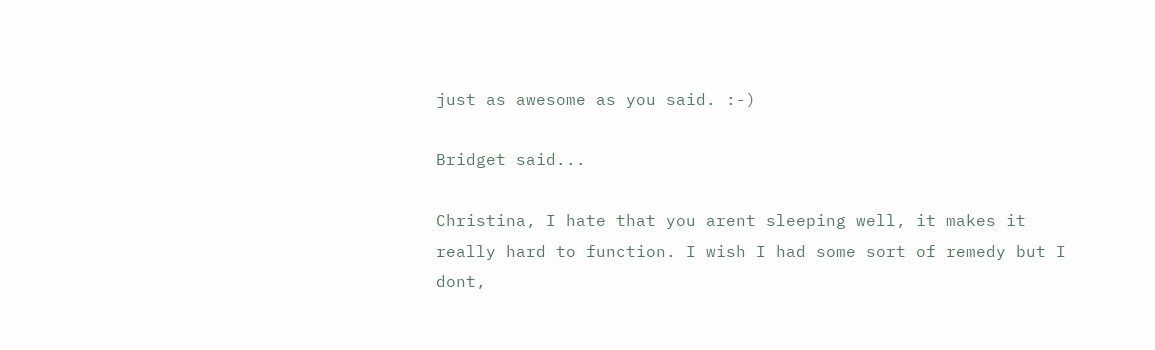just as awesome as you said. :-)

Bridget said...

Christina, I hate that you arent sleeping well, it makes it really hard to function. I wish I had some sort of remedy but I dont,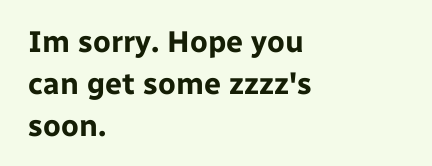Im sorry. Hope you can get some zzzz's soon.